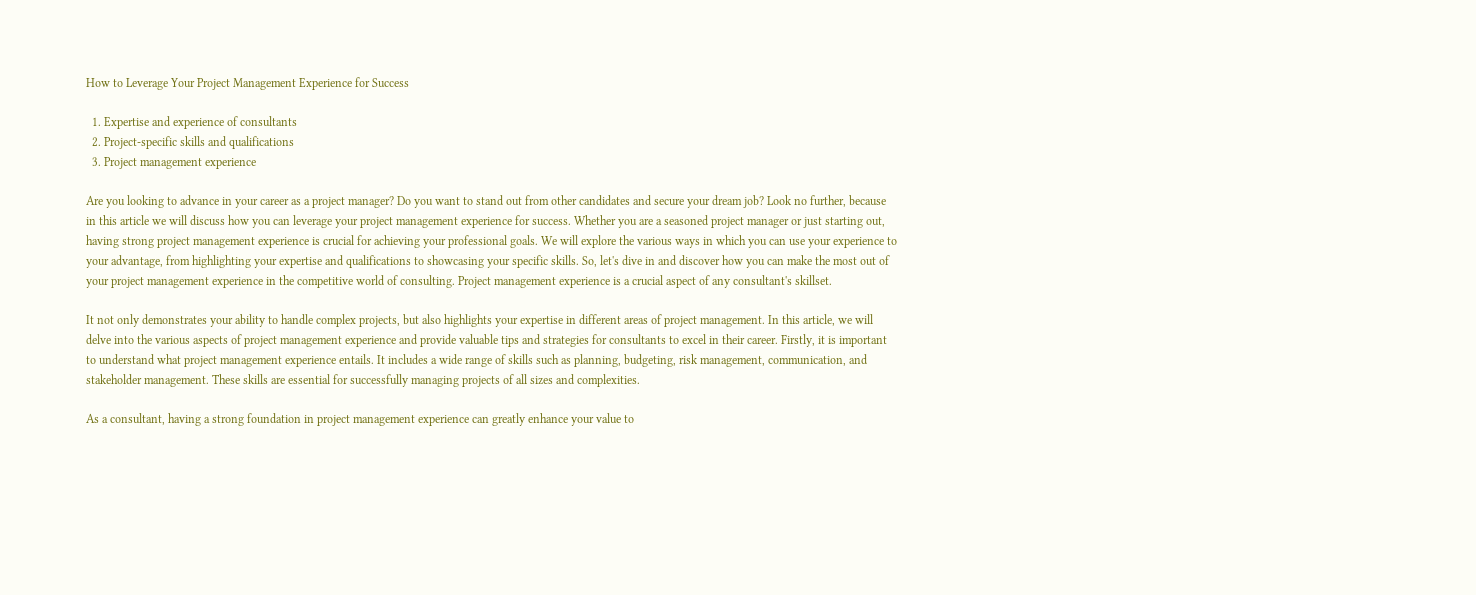How to Leverage Your Project Management Experience for Success

  1. Expertise and experience of consultants
  2. Project-specific skills and qualifications
  3. Project management experience

Are you looking to advance in your career as a project manager? Do you want to stand out from other candidates and secure your dream job? Look no further, because in this article we will discuss how you can leverage your project management experience for success. Whether you are a seasoned project manager or just starting out, having strong project management experience is crucial for achieving your professional goals. We will explore the various ways in which you can use your experience to your advantage, from highlighting your expertise and qualifications to showcasing your specific skills. So, let's dive in and discover how you can make the most out of your project management experience in the competitive world of consulting. Project management experience is a crucial aspect of any consultant's skillset.

It not only demonstrates your ability to handle complex projects, but also highlights your expertise in different areas of project management. In this article, we will delve into the various aspects of project management experience and provide valuable tips and strategies for consultants to excel in their career. Firstly, it is important to understand what project management experience entails. It includes a wide range of skills such as planning, budgeting, risk management, communication, and stakeholder management. These skills are essential for successfully managing projects of all sizes and complexities.

As a consultant, having a strong foundation in project management experience can greatly enhance your value to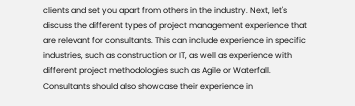clients and set you apart from others in the industry. Next, let's discuss the different types of project management experience that are relevant for consultants. This can include experience in specific industries, such as construction or IT, as well as experience with different project methodologies such as Agile or Waterfall. Consultants should also showcase their experience in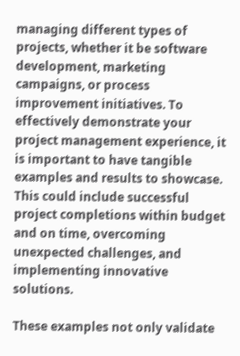managing different types of projects, whether it be software development, marketing campaigns, or process improvement initiatives. To effectively demonstrate your project management experience, it is important to have tangible examples and results to showcase. This could include successful project completions within budget and on time, overcoming unexpected challenges, and implementing innovative solutions.

These examples not only validate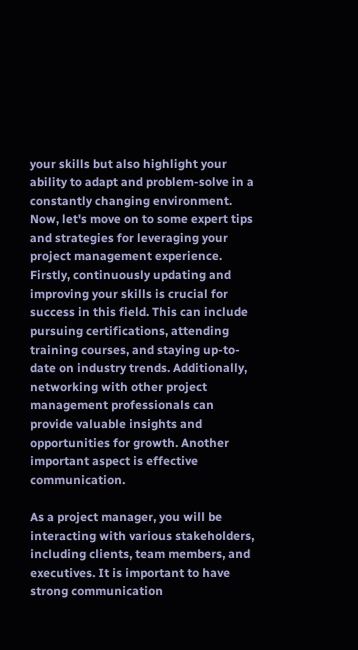your skills but also highlight your ability to adapt and problem-solve in a constantly changing environment. Now, let's move on to some expert tips and strategies for leveraging your project management experience. Firstly, continuously updating and improving your skills is crucial for success in this field. This can include pursuing certifications, attending training courses, and staying up-to-date on industry trends. Additionally, networking with other project management professionals can provide valuable insights and opportunities for growth. Another important aspect is effective communication.

As a project manager, you will be interacting with various stakeholders, including clients, team members, and executives. It is important to have strong communication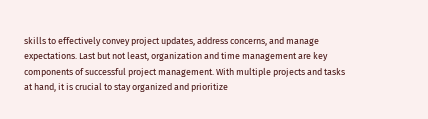skills to effectively convey project updates, address concerns, and manage expectations. Last but not least, organization and time management are key components of successful project management. With multiple projects and tasks at hand, it is crucial to stay organized and prioritize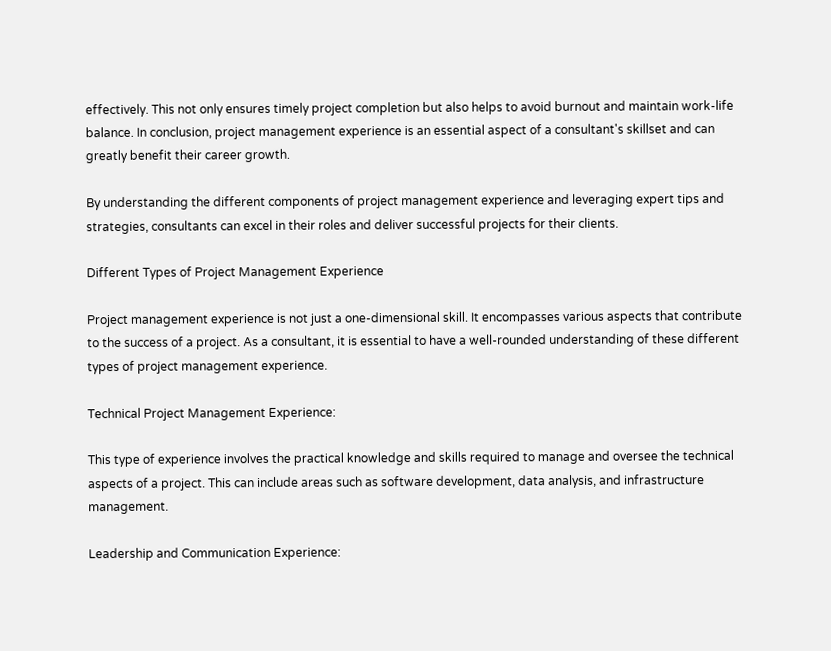effectively. This not only ensures timely project completion but also helps to avoid burnout and maintain work-life balance. In conclusion, project management experience is an essential aspect of a consultant's skillset and can greatly benefit their career growth.

By understanding the different components of project management experience and leveraging expert tips and strategies, consultants can excel in their roles and deliver successful projects for their clients.

Different Types of Project Management Experience

Project management experience is not just a one-dimensional skill. It encompasses various aspects that contribute to the success of a project. As a consultant, it is essential to have a well-rounded understanding of these different types of project management experience.

Technical Project Management Experience:

This type of experience involves the practical knowledge and skills required to manage and oversee the technical aspects of a project. This can include areas such as software development, data analysis, and infrastructure management.

Leadership and Communication Experience: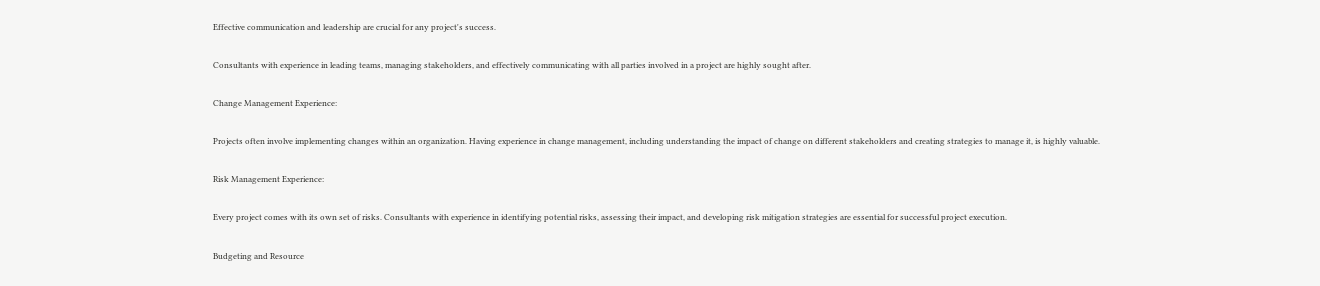Effective communication and leadership are crucial for any project's success.

Consultants with experience in leading teams, managing stakeholders, and effectively communicating with all parties involved in a project are highly sought after.

Change Management Experience:

Projects often involve implementing changes within an organization. Having experience in change management, including understanding the impact of change on different stakeholders and creating strategies to manage it, is highly valuable.

Risk Management Experience:

Every project comes with its own set of risks. Consultants with experience in identifying potential risks, assessing their impact, and developing risk mitigation strategies are essential for successful project execution.

Budgeting and Resource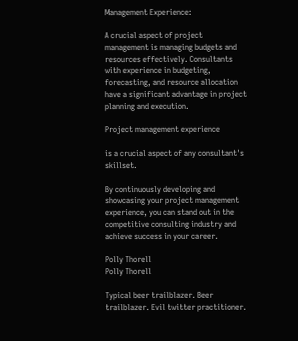Management Experience:

A crucial aspect of project management is managing budgets and resources effectively. Consultants with experience in budgeting, forecasting, and resource allocation have a significant advantage in project planning and execution.

Project management experience

is a crucial aspect of any consultant's skillset.

By continuously developing and showcasing your project management experience, you can stand out in the competitive consulting industry and achieve success in your career.

Polly Thorell
Polly Thorell

Typical beer trailblazer. Beer trailblazer. Evil twitter practitioner.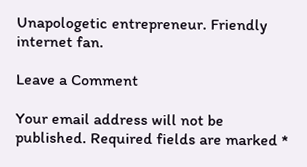Unapologetic entrepreneur. Friendly internet fan.

Leave a Comment

Your email address will not be published. Required fields are marked *